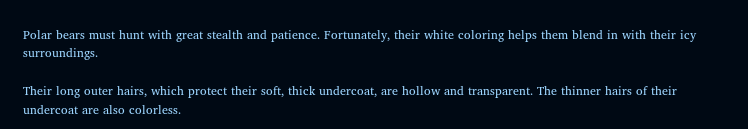Polar bears must hunt with great stealth and patience. Fortunately, their white coloring helps them blend in with their icy surroundings.

Their long outer hairs, which protect their soft, thick undercoat, are hollow and transparent. The thinner hairs of their undercoat are also colorless.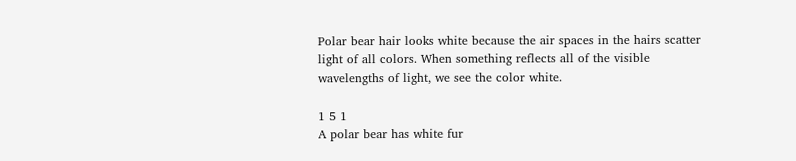Polar bear hair looks white because the air spaces in the hairs scatter light of all colors. When something reflects all of the visible wavelengths of light, we see the color white.

1 5 1
A polar bear has white fur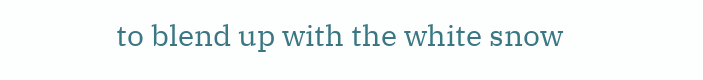to blend up with the white snow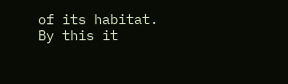of its habitat. By this it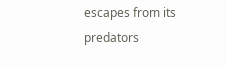escapes from its predators